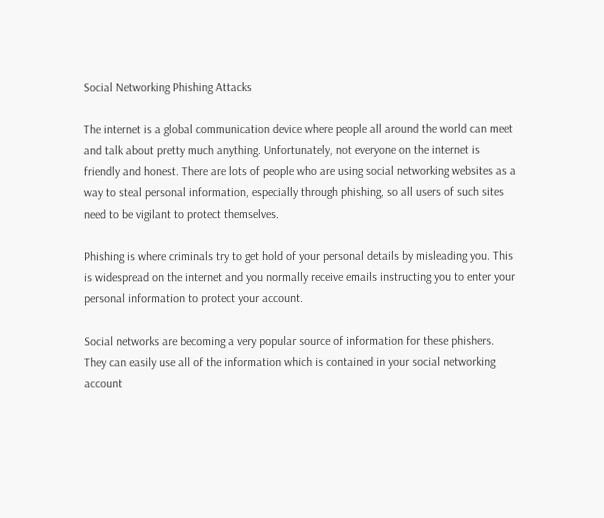Social Networking Phishing Attacks

The internet is a global communication device where people all around the world can meet and talk about pretty much anything. Unfortunately, not everyone on the internet is friendly and honest. There are lots of people who are using social networking websites as a way to steal personal information, especially through phishing, so all users of such sites need to be vigilant to protect themselves.

Phishing is where criminals try to get hold of your personal details by misleading you. This is widespread on the internet and you normally receive emails instructing you to enter your personal information to protect your account.

Social networks are becoming a very popular source of information for these phishers. They can easily use all of the information which is contained in your social networking account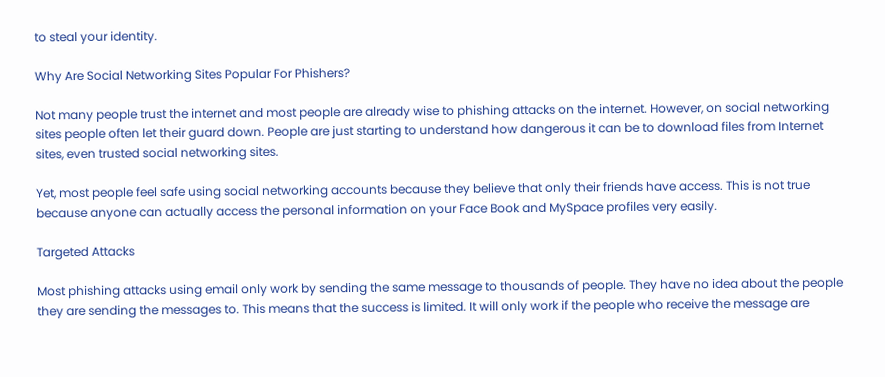to steal your identity.

Why Are Social Networking Sites Popular For Phishers?

Not many people trust the internet and most people are already wise to phishing attacks on the internet. However, on social networking sites people often let their guard down. People are just starting to understand how dangerous it can be to download files from Internet sites, even trusted social networking sites.

Yet, most people feel safe using social networking accounts because they believe that only their friends have access. This is not true because anyone can actually access the personal information on your Face Book and MySpace profiles very easily.

Targeted Attacks

Most phishing attacks using email only work by sending the same message to thousands of people. They have no idea about the people they are sending the messages to. This means that the success is limited. It will only work if the people who receive the message are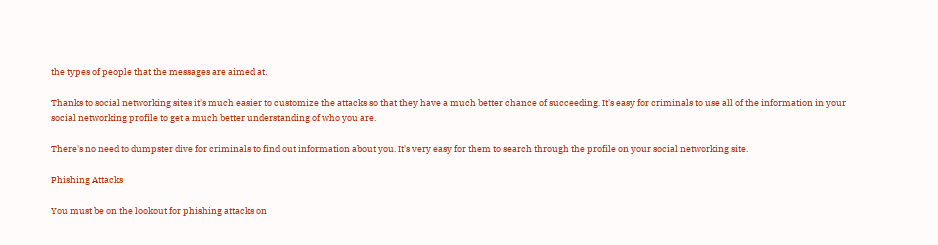the types of people that the messages are aimed at.

Thanks to social networking sites it's much easier to customize the attacks so that they have a much better chance of succeeding. It's easy for criminals to use all of the information in your social networking profile to get a much better understanding of who you are.

There's no need to dumpster dive for criminals to find out information about you. It's very easy for them to search through the profile on your social networking site.

Phishing Attacks

You must be on the lookout for phishing attacks on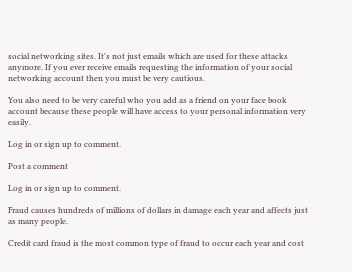social networking sites. It's not just emails which are used for these attacks anymore. If you ever receive emails requesting the information of your social networking account then you must be very cautious.

You also need to be very careful who you add as a friend on your face book account because these people will have access to your personal information very easily.

Log in or sign up to comment.

Post a comment

Log in or sign up to comment.

Fraud causes hundreds of millions of dollars in damage each year and affects just as many people.

Credit card fraud is the most common type of fraud to occur each year and cost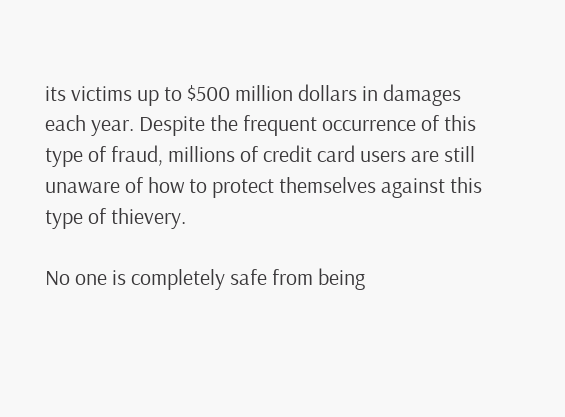its victims up to $500 million dollars in damages each year. Despite the frequent occurrence of this type of fraud, millions of credit card users are still unaware of how to protect themselves against this type of thievery.

No one is completely safe from being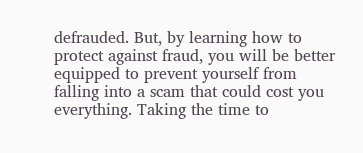defrauded. But, by learning how to protect against fraud, you will be better equipped to prevent yourself from falling into a scam that could cost you everything. Taking the time to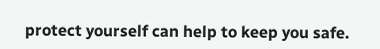protect yourself can help to keep you safe.